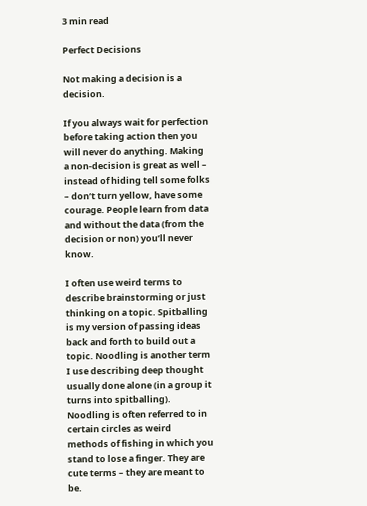3 min read

Perfect Decisions

Not making a decision is a decision.

If you always wait for perfection before taking action then you will never do anything. Making a non-decision is great as well – instead of hiding tell some folks – don’t turn yellow, have some courage. People learn from data and without the data (from the decision or non) you’ll never know.

I often use weird terms to describe brainstorming or just thinking on a topic. Spitballing is my version of passing ideas back and forth to build out a topic. Noodling is another term I use describing deep thought usually done alone (in a group it turns into spitballing). Noodling is often referred to in certain circles as weird methods of fishing in which you stand to lose a finger. They are cute terms – they are meant to be.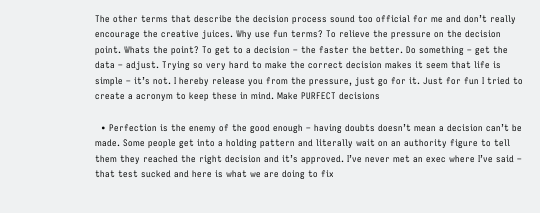The other terms that describe the decision process sound too official for me and don’t really encourage the creative juices. Why use fun terms? To relieve the pressure on the decision point. Whats the point? To get to a decision – the faster the better. Do something – get the data – adjust. Trying so very hard to make the correct decision makes it seem that life is simple – it’s not. I hereby release you from the pressure, just go for it. Just for fun I tried to create a acronym to keep these in mind. Make PURFECT decisions

  • Perfection is the enemy of the good enough – having doubts doesn’t mean a decision can’t be made. Some people get into a holding pattern and literally wait on an authority figure to tell them they reached the right decision and it’s approved. I’ve never met an exec where I’ve said – that test sucked and here is what we are doing to fix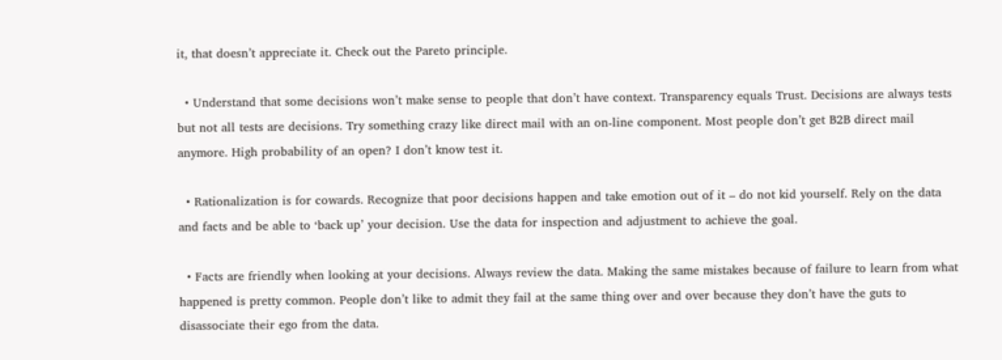it, that doesn’t appreciate it. Check out the Pareto principle.

  • Understand that some decisions won’t make sense to people that don’t have context. Transparency equals Trust. Decisions are always tests but not all tests are decisions. Try something crazy like direct mail with an on-line component. Most people don’t get B2B direct mail anymore. High probability of an open? I don’t know test it.

  • Rationalization is for cowards. Recognize that poor decisions happen and take emotion out of it – do not kid yourself. Rely on the data and facts and be able to ‘back up’ your decision. Use the data for inspection and adjustment to achieve the goal.

  • Facts are friendly when looking at your decisions. Always review the data. Making the same mistakes because of failure to learn from what happened is pretty common. People don’t like to admit they fail at the same thing over and over because they don’t have the guts to disassociate their ego from the data.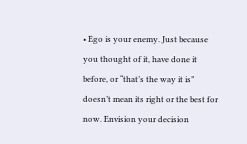• Ego is your enemy. Just because you thought of it, have done it before, or “that’s the way it is” doesn’t mean its right or the best for now. Envision your decision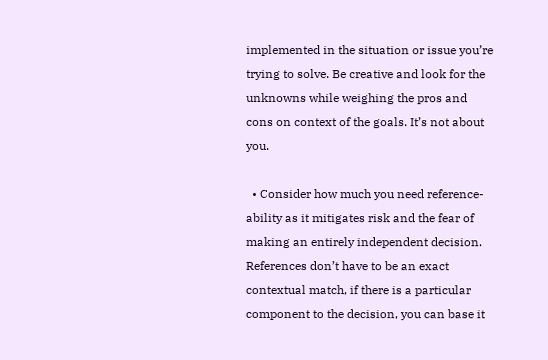implemented in the situation or issue you’re trying to solve. Be creative and look for the unknowns while weighing the pros and cons on context of the goals. It’s not about you.

  • Consider how much you need reference-ability as it mitigates risk and the fear of making an entirely independent decision. References don’t have to be an exact contextual match, if there is a particular component to the decision, you can base it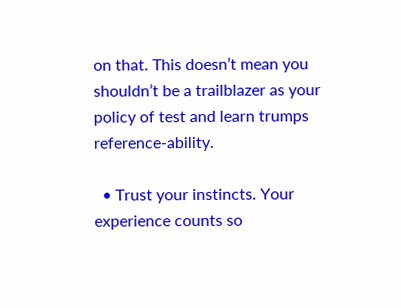on that. This doesn’t mean you shouldn’t be a trailblazer as your policy of test and learn trumps reference-ability.

  • Trust your instincts. Your experience counts so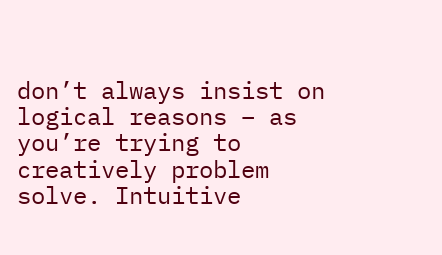don’t always insist on logical reasons – as you’re trying to creatively problem solve. Intuitive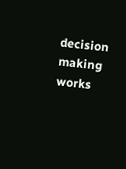decision making works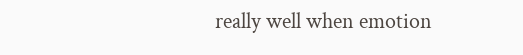really well when emotion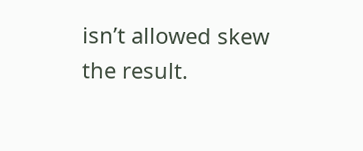isn’t allowed skew the result.